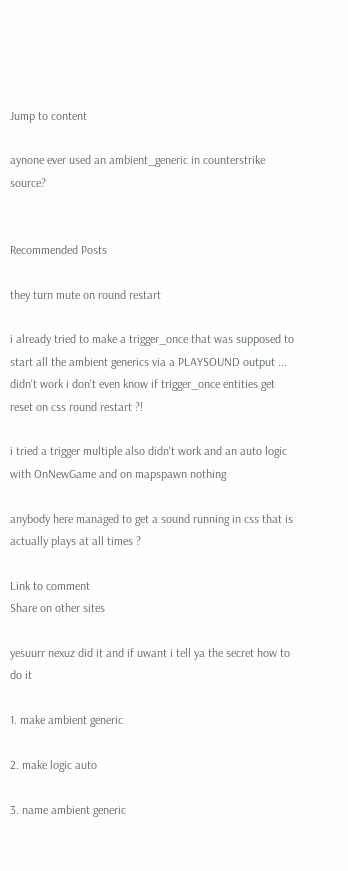Jump to content

aynone ever used an ambient_generic in counterstrike source?


Recommended Posts

they turn mute on round restart

i already tried to make a trigger_once that was supposed to start all the ambient generics via a PLAYSOUND output ... didn't work i don't even know if trigger_once entities get reset on css round restart ?!

i tried a trigger multiple also didn't work and an auto logic with OnNewGame and on mapspawn nothing

anybody here managed to get a sound running in css that is actually plays at all times ?

Link to comment
Share on other sites

yesuurr nexuz did it and if uwant i tell ya the secret how to do it

1. make ambient generic

2. make logic auto

3. name ambient generic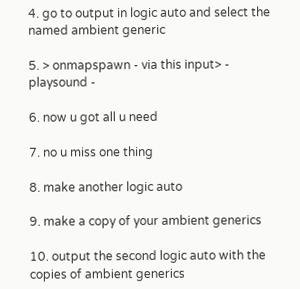4. go to output in logic auto and select the named ambient generic

5. > onmapspawn - via this input> - playsound -

6. now u got all u need

7. no u miss one thing

8. make another logic auto

9. make a copy of your ambient generics

10. output the second logic auto with the copies of ambient generics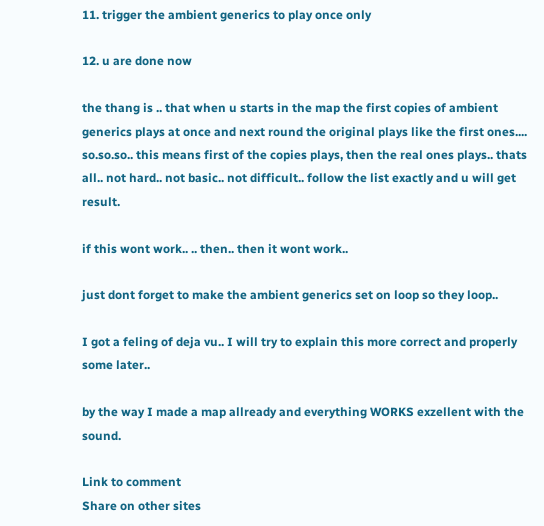11. trigger the ambient generics to play once only

12. u are done now

the thang is .. that when u starts in the map the first copies of ambient generics plays at once and next round the original plays like the first ones.... so.so.so.. this means first of the copies plays, then the real ones plays.. thats all.. not hard.. not basic.. not difficult.. follow the list exactly and u will get result.

if this wont work.. .. then.. then it wont work..

just dont forget to make the ambient generics set on loop so they loop..

I got a feling of deja vu.. I will try to explain this more correct and properly some later..

by the way I made a map allready and everything WORKS exzellent with the sound.

Link to comment
Share on other sites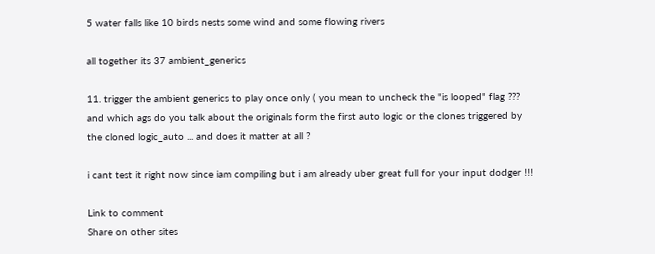5 water falls like 10 birds nests some wind and some flowing rivers

all together its 37 ambient_generics

11. trigger the ambient generics to play once only ( you mean to uncheck the "is looped" flag ??? and which ags do you talk about the originals form the first auto logic or the clones triggered by the cloned logic_auto ... and does it matter at all ?

i cant test it right now since iam compiling but i am already uber great full for your input dodger !!!

Link to comment
Share on other sites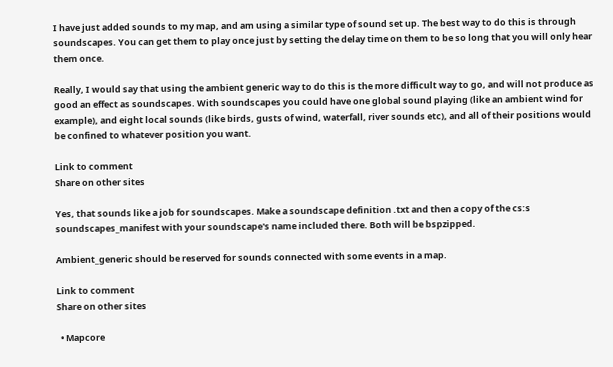I have just added sounds to my map, and am using a similar type of sound set up. The best way to do this is through soundscapes. You can get them to play once just by setting the delay time on them to be so long that you will only hear them once.

Really, I would say that using the ambient generic way to do this is the more difficult way to go, and will not produce as good an effect as soundscapes. With soundscapes you could have one global sound playing (like an ambient wind for example), and eight local sounds (like birds, gusts of wind, waterfall, river sounds etc), and all of their positions would be confined to whatever position you want.

Link to comment
Share on other sites

Yes, that sounds like a job for soundscapes. Make a soundscape definition .txt and then a copy of the cs:s soundscapes_manifest with your soundscape's name included there. Both will be bspzipped.

Ambient_generic should be reserved for sounds connected with some events in a map.

Link to comment
Share on other sites

  • Mapcore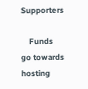Supporters

    Funds go towards hosting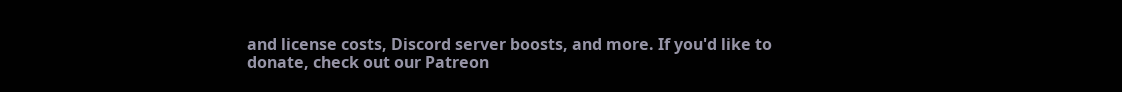and license costs, Discord server boosts, and more. If you'd like to donate, check out our Patreon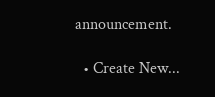announcement.

  • Create New...